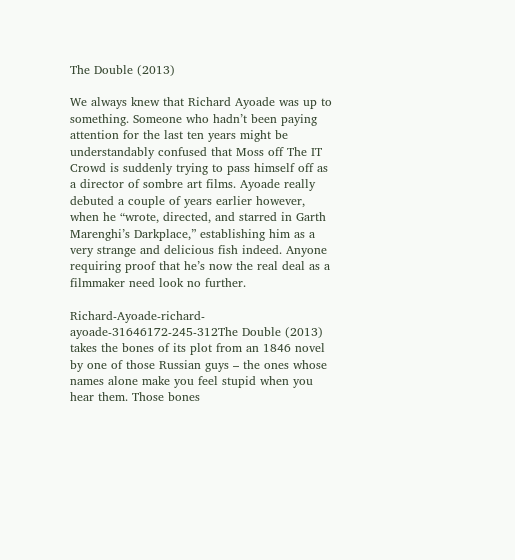The Double (2013)

We always knew that Richard Ayoade was up to something. Someone who hadn’t been paying attention for the last ten years might be understandably confused that Moss off The IT Crowd is suddenly trying to pass himself off as a director of sombre art films. Ayoade really debuted a couple of years earlier however, when he “wrote, directed, and starred in Garth Marenghi’s Darkplace,” establishing him as a very strange and delicious fish indeed. Anyone requiring proof that he’s now the real deal as a filmmaker need look no further.

Richard-Ayoade-richard-ayoade-31646172-245-312The Double (2013) takes the bones of its plot from an 1846 novel by one of those Russian guys – the ones whose names alone make you feel stupid when you hear them. Those bones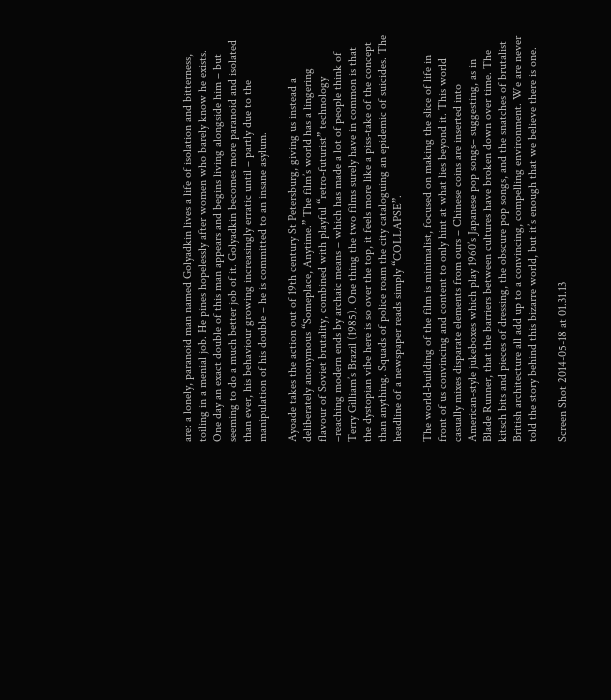are: a lonely, paranoid man named Golyadkin lives a life of isolation and bitterness, toiling in a menial job. He pines hopelessly after women who barely know he exists. One day an exact double of this man appears and begins living alongside him – but seeming to do a much better job of it. Golyadkin becomes more paranoid and isolated than ever, his behaviour growing increasingly erratic until – partly due to the manipulation of his double – he is committed to an insane asylum.

Ayoade takes the action out of 19th century St Petersburg, giving us instead a deliberately anonymous “Someplace, Anytime.” The film’s world has a lingering flavour of Soviet brutality, combined with playful “retro-futurist” technology –reaching modern ends by archaic means – which has made a lot of people think of Terry Gilliam’s Brazil (1985). One thing the two films surely have in common is that the dystopian vibe here is so over the top, it feels more like a piss-take of the concept than anything. Squads of police roam the city cataloguing an epidemic of suicides. The headline of a newspaper reads simply “COLLAPSE”.

The world-building of the film is minimalist, focused on making the slice of life in front of us convincing and content to only hint at what lies beyond it. This world casually mixes disparate elements from ours – Chinese coins are inserted into American-style jukeboxes which play 1960’s Japanese pop songs– suggesting, as in Blade Runner, that the barriers between cultures have broken down over time. The kitsch bits and pieces of dressing, the obscure pop songs, and the snatches of brutalist British architecture all add up to a convincing, compelling environment. We are never told the story behind this bizarre world, but it’s enough that we believe there is one.

Screen Shot 2014-05-18 at 01.31.13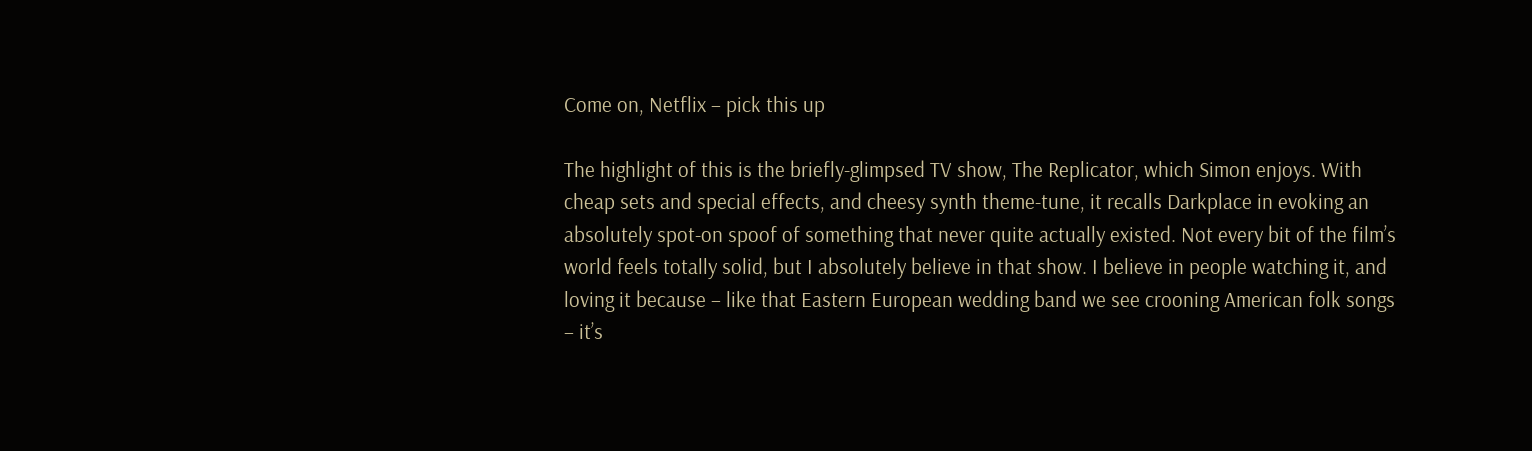Come on, Netflix – pick this up

The highlight of this is the briefly-glimpsed TV show, The Replicator, which Simon enjoys. With cheap sets and special effects, and cheesy synth theme-tune, it recalls Darkplace in evoking an absolutely spot-on spoof of something that never quite actually existed. Not every bit of the film’s world feels totally solid, but I absolutely believe in that show. I believe in people watching it, and loving it because – like that Eastern European wedding band we see crooning American folk songs – it’s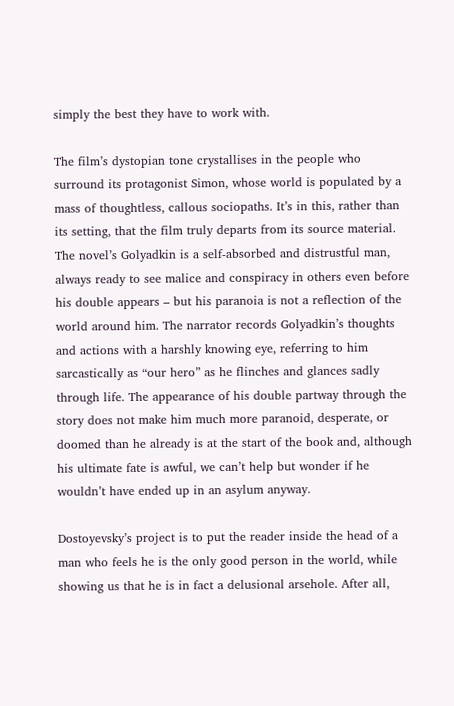simply the best they have to work with.

The film’s dystopian tone crystallises in the people who surround its protagonist Simon, whose world is populated by a mass of thoughtless, callous sociopaths. It’s in this, rather than its setting, that the film truly departs from its source material. The novel’s Golyadkin is a self-absorbed and distrustful man, always ready to see malice and conspiracy in others even before his double appears – but his paranoia is not a reflection of the world around him. The narrator records Golyadkin’s thoughts and actions with a harshly knowing eye, referring to him sarcastically as “our hero” as he flinches and glances sadly through life. The appearance of his double partway through the story does not make him much more paranoid, desperate, or doomed than he already is at the start of the book and, although his ultimate fate is awful, we can’t help but wonder if he wouldn’t have ended up in an asylum anyway.

Dostoyevsky’s project is to put the reader inside the head of a man who feels he is the only good person in the world, while showing us that he is in fact a delusional arsehole. After all,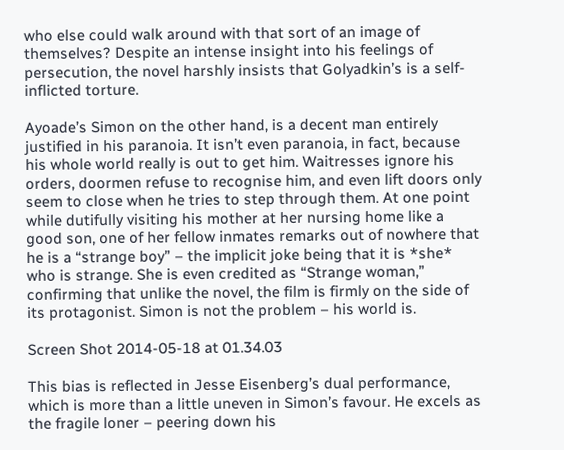who else could walk around with that sort of an image of themselves? Despite an intense insight into his feelings of persecution, the novel harshly insists that Golyadkin’s is a self-inflicted torture.

Ayoade’s Simon on the other hand, is a decent man entirely justified in his paranoia. It isn’t even paranoia, in fact, because his whole world really is out to get him. Waitresses ignore his orders, doormen refuse to recognise him, and even lift doors only seem to close when he tries to step through them. At one point while dutifully visiting his mother at her nursing home like a good son, one of her fellow inmates remarks out of nowhere that he is a “strange boy” – the implicit joke being that it is *she* who is strange. She is even credited as “Strange woman,” confirming that unlike the novel, the film is firmly on the side of its protagonist. Simon is not the problem – his world is.

Screen Shot 2014-05-18 at 01.34.03

This bias is reflected in Jesse Eisenberg’s dual performance, which is more than a little uneven in Simon’s favour. He excels as the fragile loner – peering down his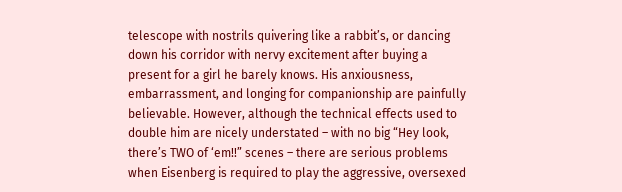telescope with nostrils quivering like a rabbit’s, or dancing down his corridor with nervy excitement after buying a present for a girl he barely knows. His anxiousness, embarrassment, and longing for companionship are painfully believable. However, although the technical effects used to double him are nicely understated – with no big “Hey look, there’s TWO of ‘em!!” scenes – there are serious problems when Eisenberg is required to play the aggressive, oversexed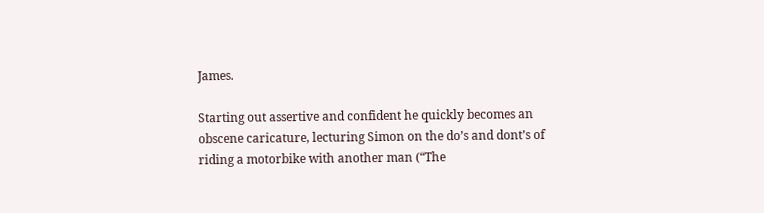James.

Starting out assertive and confident he quickly becomes an obscene caricature, lecturing Simon on the do’s and dont’s of riding a motorbike with another man (“The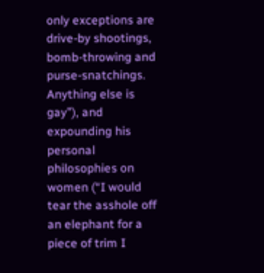only exceptions are drive-by shootings, bomb-throwing and purse-snatchings. Anything else is gay”), and expounding his personal philosophies on women (“I would tear the asshole off an elephant for a piece of trim I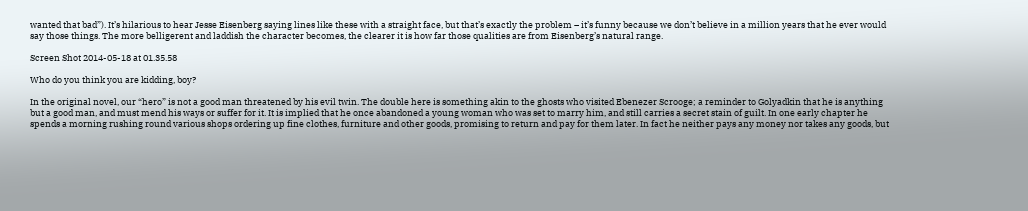wanted that bad”). It’s hilarious to hear Jesse Eisenberg saying lines like these with a straight face, but that’s exactly the problem – it’s funny because we don’t believe in a million years that he ever would say those things. The more belligerent and laddish the character becomes, the clearer it is how far those qualities are from Eisenberg’s natural range.

Screen Shot 2014-05-18 at 01.35.58

Who do you think you are kidding, boy?

In the original novel, our “hero” is not a good man threatened by his evil twin. The double here is something akin to the ghosts who visited Ebenezer Scrooge; a reminder to Golyadkin that he is anything but a good man, and must mend his ways or suffer for it. It is implied that he once abandoned a young woman who was set to marry him, and still carries a secret stain of guilt. In one early chapter he spends a morning rushing round various shops ordering up fine clothes, furniture and other goods, promising to return and pay for them later. In fact he neither pays any money nor takes any goods, but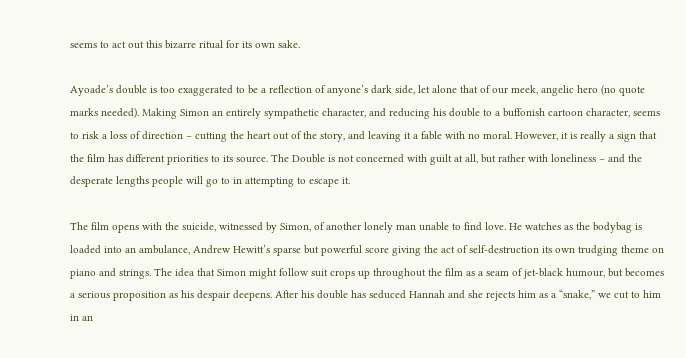seems to act out this bizarre ritual for its own sake.

Ayoade’s double is too exaggerated to be a reflection of anyone’s dark side, let alone that of our meek, angelic hero (no quote marks needed). Making Simon an entirely sympathetic character, and reducing his double to a buffonish cartoon character, seems to risk a loss of direction – cutting the heart out of the story, and leaving it a fable with no moral. However, it is really a sign that the film has different priorities to its source. The Double is not concerned with guilt at all, but rather with loneliness – and the desperate lengths people will go to in attempting to escape it.

The film opens with the suicide, witnessed by Simon, of another lonely man unable to find love. He watches as the bodybag is loaded into an ambulance, Andrew Hewitt’s sparse but powerful score giving the act of self-destruction its own trudging theme on piano and strings. The idea that Simon might follow suit crops up throughout the film as a seam of jet-black humour, but becomes a serious proposition as his despair deepens. After his double has seduced Hannah and she rejects him as a “snake,” we cut to him in an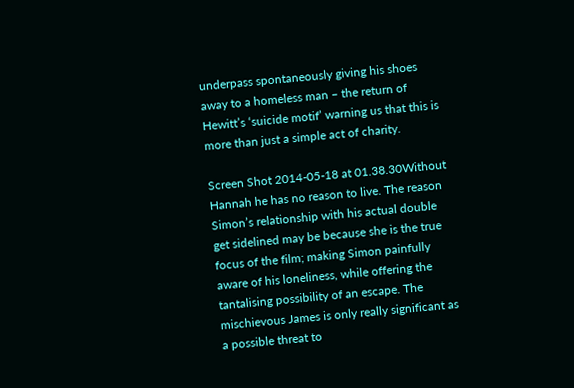underpass spontaneously giving his shoes away to a homeless man – the return of Hewitt’s ‘suicide motif’ warning us that this is more than just a simple act of charity.

Screen Shot 2014-05-18 at 01.38.30Without Hannah he has no reason to live. The reason Simon’s relationship with his actual double get sidelined may be because she is the true focus of the film; making Simon painfully aware of his loneliness, while offering the tantalising possibility of an escape. The mischievous James is only really significant as a possible threat to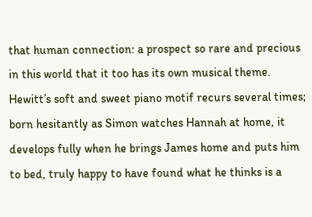that human connection: a prospect so rare and precious in this world that it too has its own musical theme. Hewitt’s soft and sweet piano motif recurs several times; born hesitantly as Simon watches Hannah at home, it develops fully when he brings James home and puts him to bed, truly happy to have found what he thinks is a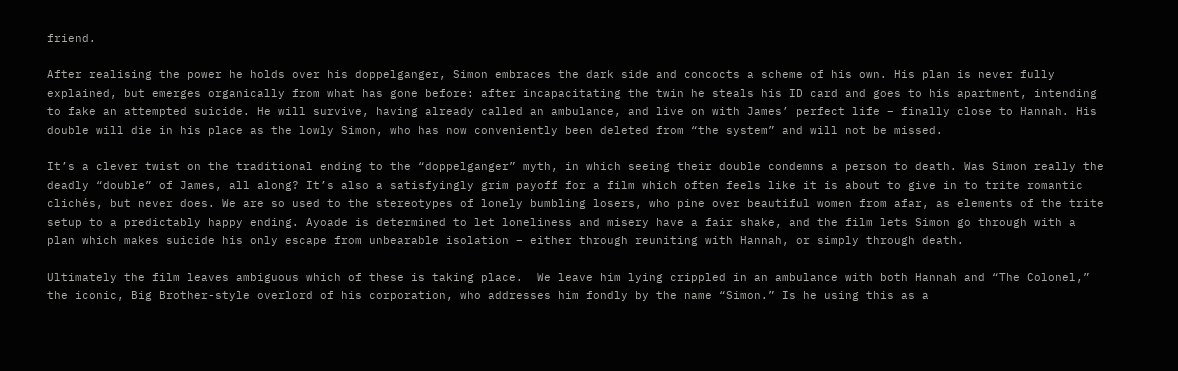friend.

After realising the power he holds over his doppelganger, Simon embraces the dark side and concocts a scheme of his own. His plan is never fully explained, but emerges organically from what has gone before: after incapacitating the twin he steals his ID card and goes to his apartment, intending to fake an attempted suicide. He will survive, having already called an ambulance, and live on with James’ perfect life – finally close to Hannah. His double will die in his place as the lowly Simon, who has now conveniently been deleted from “the system” and will not be missed.

It’s a clever twist on the traditional ending to the “doppelganger” myth, in which seeing their double condemns a person to death. Was Simon really the deadly “double” of James, all along? It’s also a satisfyingly grim payoff for a film which often feels like it is about to give in to trite romantic clichés, but never does. We are so used to the stereotypes of lonely bumbling losers, who pine over beautiful women from afar, as elements of the trite setup to a predictably happy ending. Ayoade is determined to let loneliness and misery have a fair shake, and the film lets Simon go through with a plan which makes suicide his only escape from unbearable isolation – either through reuniting with Hannah, or simply through death.

Ultimately the film leaves ambiguous which of these is taking place.  We leave him lying crippled in an ambulance with both Hannah and “The Colonel,” the iconic, Big Brother-style overlord of his corporation, who addresses him fondly by the name “Simon.” Is he using this as a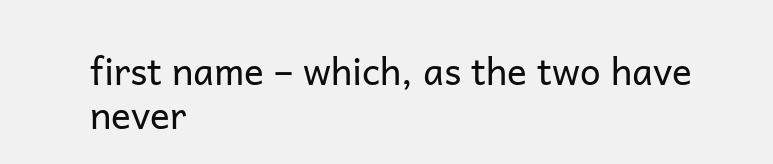first name – which, as the two have never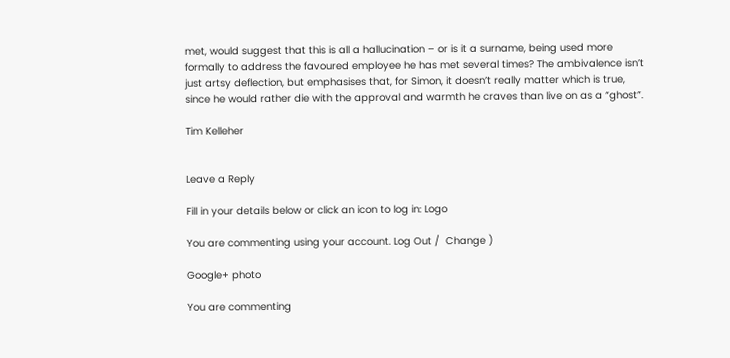met, would suggest that this is all a hallucination – or is it a surname, being used more formally to address the favoured employee he has met several times? The ambivalence isn’t just artsy deflection, but emphasises that, for Simon, it doesn’t really matter which is true, since he would rather die with the approval and warmth he craves than live on as a “ghost”.

Tim Kelleher


Leave a Reply

Fill in your details below or click an icon to log in: Logo

You are commenting using your account. Log Out /  Change )

Google+ photo

You are commenting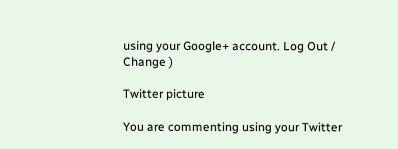using your Google+ account. Log Out /  Change )

Twitter picture

You are commenting using your Twitter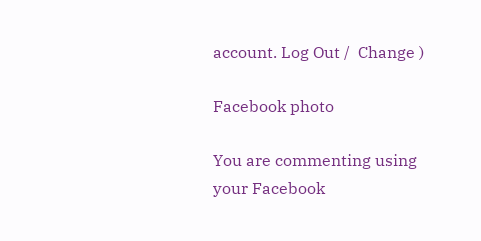account. Log Out /  Change )

Facebook photo

You are commenting using your Facebook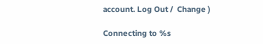account. Log Out /  Change )

Connecting to %s